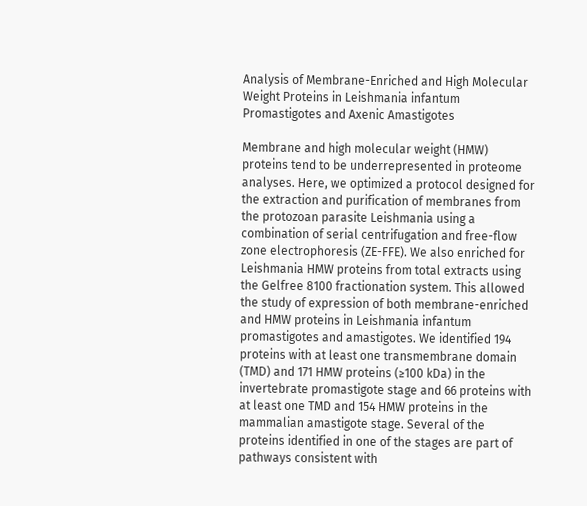Analysis of Membrane-Enriched and High Molecular Weight Proteins in Leishmania infantum Promastigotes and Axenic Amastigotes

Membrane and high molecular weight (HMW) proteins tend to be underrepresented in proteome analyses. Here, we optimized a protocol designed for the extraction and purification of membranes from the protozoan parasite Leishmania using a combination of serial centrifugation and free-flow zone electrophoresis (ZE-FFE). We also enriched for Leishmania HMW proteins from total extracts using the Gelfree 8100 fractionation system. This allowed the study of expression of both membrane-enriched and HMW proteins in Leishmania infantum promastigotes and amastigotes. We identified 194 proteins with at least one transmembrane domain (TMD) and 171 HMW proteins (≥100 kDa) in the invertebrate promastigote stage and 66 proteins with at least one TMD and 154 HMW proteins in the mammalian amastigote stage. Several of the proteins identified in one of the stages are part of pathways consistent with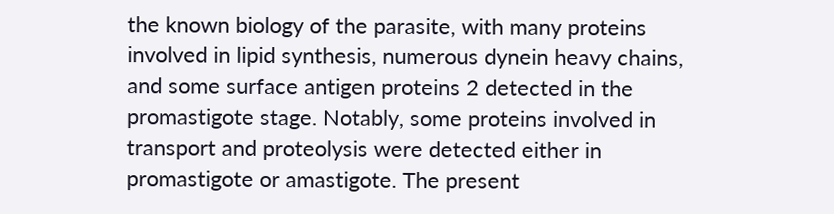the known biology of the parasite, with many proteins involved in lipid synthesis, numerous dynein heavy chains, and some surface antigen proteins 2 detected in the promastigote stage. Notably, some proteins involved in transport and proteolysis were detected either in promastigote or amastigote. The present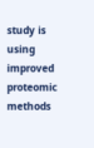study is using improved proteomic methods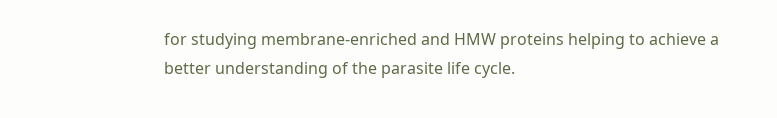for studying membrane-enriched and HMW proteins helping to achieve a better understanding of the parasite life cycle.